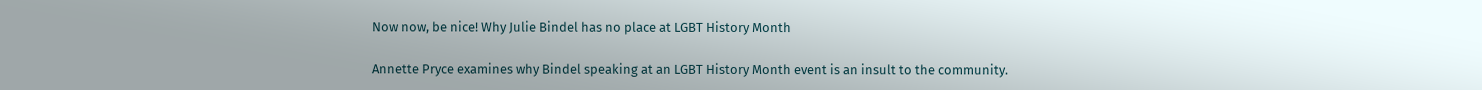Now now, be nice! Why Julie Bindel has no place at LGBT History Month

Annette Pryce examines why Bindel speaking at an LGBT History Month event is an insult to the community.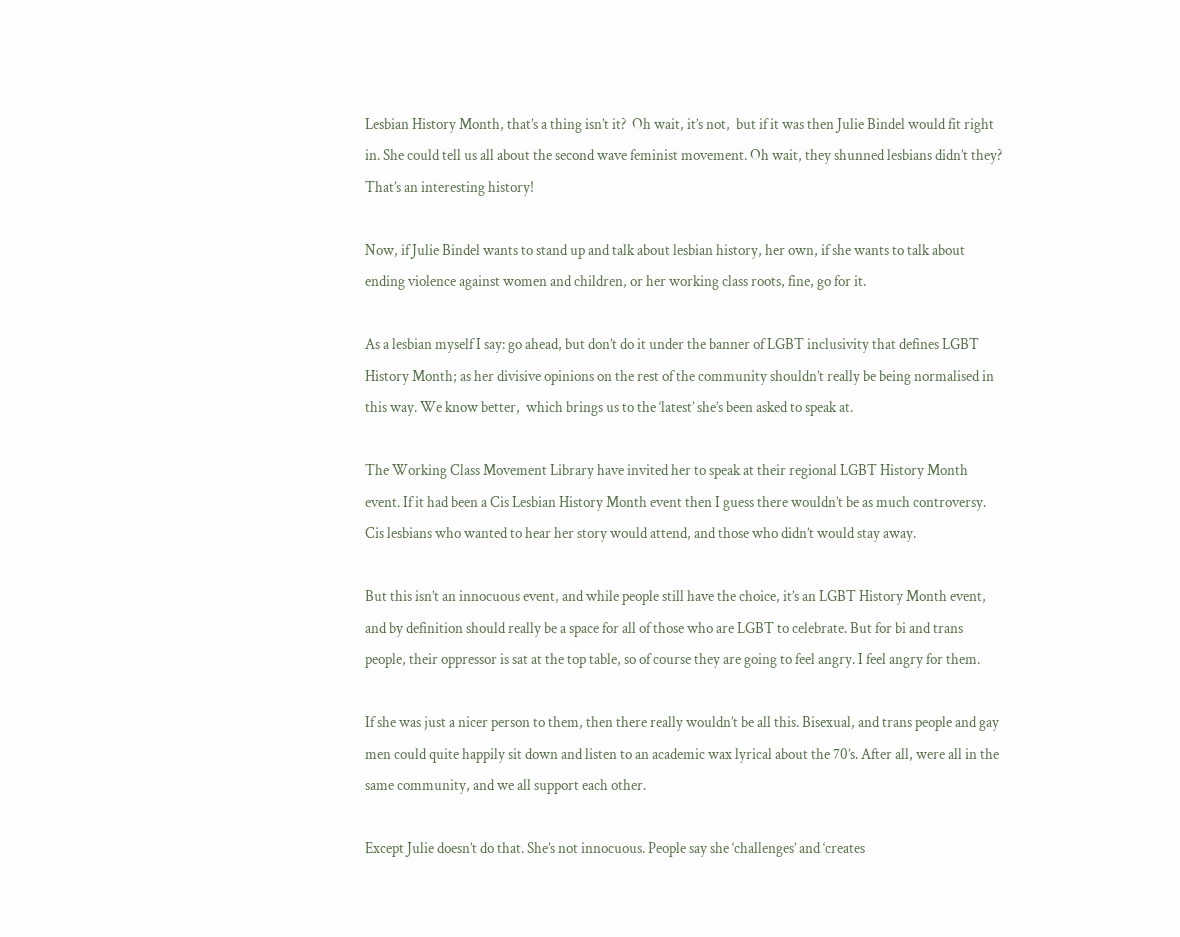Lesbian History Month, that’s a thing isn’t it?  Oh wait, it’s not,  but if it was then Julie Bindel would fit right in. She could tell us all about the second wave feminist movement. Oh wait, they shunned lesbians didn’t they? That’s an interesting history!

Now, if Julie Bindel wants to stand up and talk about lesbian history, her own, if she wants to talk about ending violence against women and children, or her working class roots, fine, go for it.

As a lesbian myself I say: go ahead, but don’t do it under the banner of LGBT inclusivity that defines LGBT History Month; as her divisive opinions on the rest of the community shouldn’t really be being normalised in this way. We know better,  which brings us to the ‘latest’ she’s been asked to speak at.

The Working Class Movement Library have invited her to speak at their regional LGBT History Month event. If it had been a Cis Lesbian History Month event then I guess there wouldn’t be as much controversy. Cis lesbians who wanted to hear her story would attend, and those who didn’t would stay away.

But this isn’t an innocuous event, and while people still have the choice, it’s an LGBT History Month event, and by definition should really be a space for all of those who are LGBT to celebrate. But for bi and trans people, their oppressor is sat at the top table, so of course they are going to feel angry. I feel angry for them.

If she was just a nicer person to them, then there really wouldn’t be all this. Bisexual, and trans people and gay men could quite happily sit down and listen to an academic wax lyrical about the 70’s. After all, were all in the same community, and we all support each other.

Except Julie doesn’t do that. She’s not innocuous. People say she ‘challenges’ and ‘creates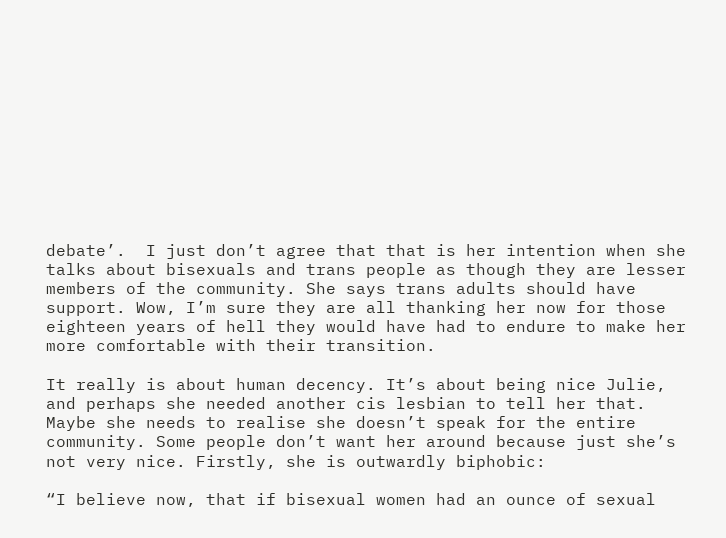debate’.  I just don’t agree that that is her intention when she talks about bisexuals and trans people as though they are lesser members of the community. She says trans adults should have support. Wow, I’m sure they are all thanking her now for those eighteen years of hell they would have had to endure to make her more comfortable with their transition.

It really is about human decency. It’s about being nice Julie, and perhaps she needed another cis lesbian to tell her that. Maybe she needs to realise she doesn’t speak for the entire community. Some people don’t want her around because just she’s not very nice. Firstly, she is outwardly biphobic:

“I believe now, that if bisexual women had an ounce of sexual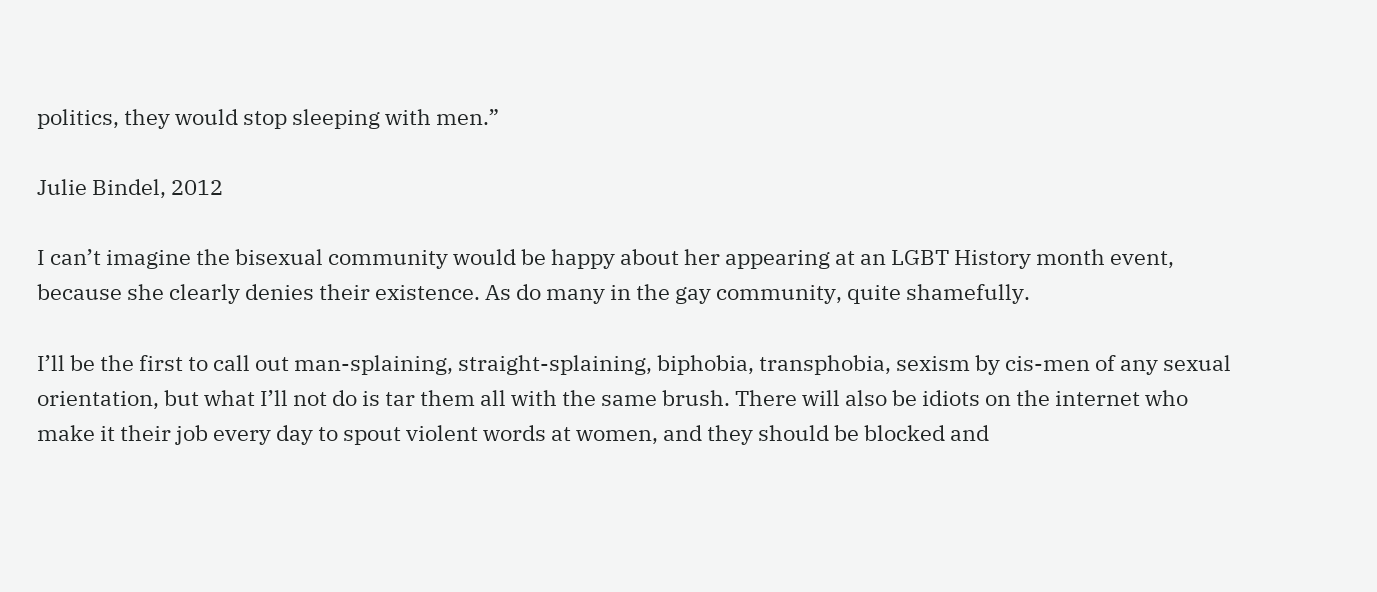politics, they would stop sleeping with men.”

Julie Bindel, 2012

I can’t imagine the bisexual community would be happy about her appearing at an LGBT History month event, because she clearly denies their existence. As do many in the gay community, quite shamefully.

I’ll be the first to call out man-splaining, straight-splaining, biphobia, transphobia, sexism by cis-men of any sexual orientation, but what I’ll not do is tar them all with the same brush. There will also be idiots on the internet who make it their job every day to spout violent words at women, and they should be blocked and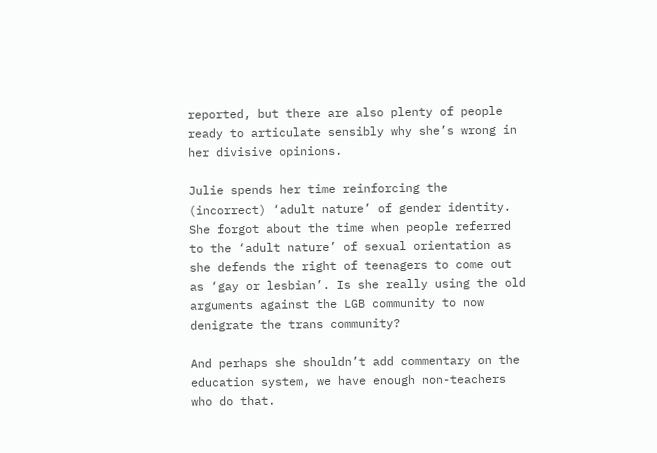reported, but there are also plenty of people ready to articulate sensibly why she’s wrong in her divisive opinions.

Julie spends her time reinforcing the (incorrect) ‘adult nature’ of gender identity. She forgot about the time when people referred to the ‘adult nature’ of sexual orientation as she defends the right of teenagers to come out as ‘gay or lesbian’. Is she really using the old arguments against the LGB community to now denigrate the trans community?

And perhaps she shouldn’t add commentary on the education system, we have enough non-teachers who do that.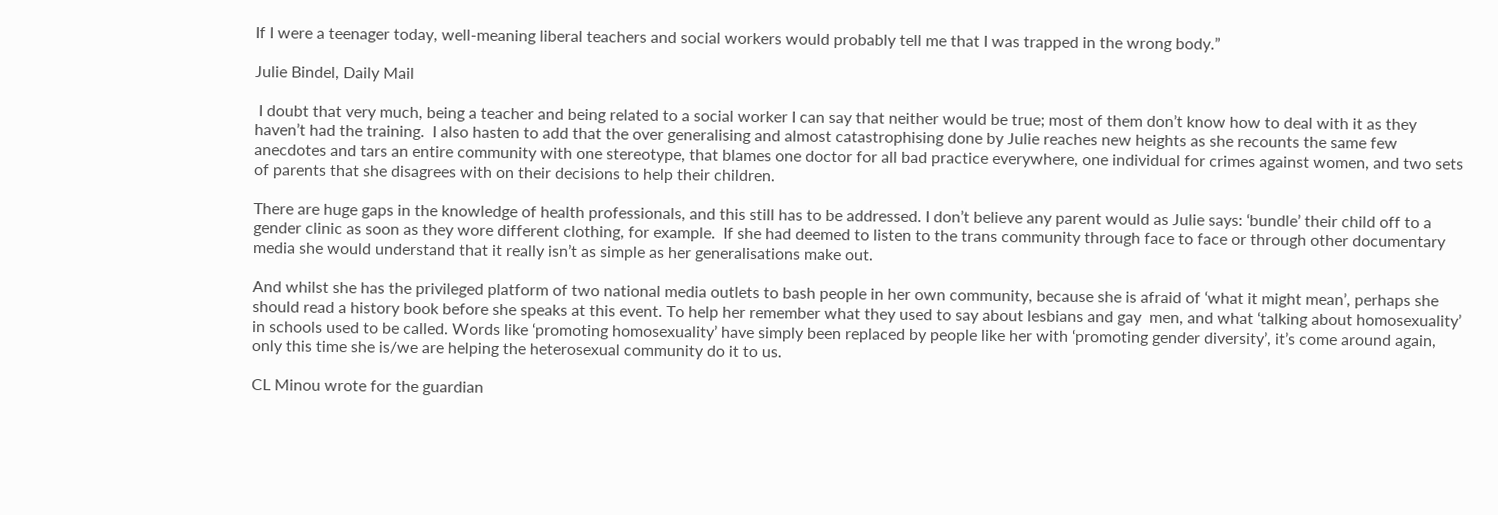If I were a teenager today, well-meaning liberal teachers and social workers would probably tell me that I was trapped in the wrong body.”

Julie Bindel, Daily Mail

 I doubt that very much, being a teacher and being related to a social worker I can say that neither would be true; most of them don’t know how to deal with it as they haven’t had the training.  I also hasten to add that the over generalising and almost catastrophising done by Julie reaches new heights as she recounts the same few anecdotes and tars an entire community with one stereotype, that blames one doctor for all bad practice everywhere, one individual for crimes against women, and two sets of parents that she disagrees with on their decisions to help their children.

There are huge gaps in the knowledge of health professionals, and this still has to be addressed. I don’t believe any parent would as Julie says: ‘bundle’ their child off to a gender clinic as soon as they wore different clothing, for example.  If she had deemed to listen to the trans community through face to face or through other documentary media she would understand that it really isn’t as simple as her generalisations make out.

And whilst she has the privileged platform of two national media outlets to bash people in her own community, because she is afraid of ‘what it might mean’, perhaps she should read a history book before she speaks at this event. To help her remember what they used to say about lesbians and gay  men, and what ‘talking about homosexuality’ in schools used to be called. Words like ‘promoting homosexuality’ have simply been replaced by people like her with ‘promoting gender diversity’, it’s come around again, only this time she is/we are helping the heterosexual community do it to us.

CL Minou wrote for the guardian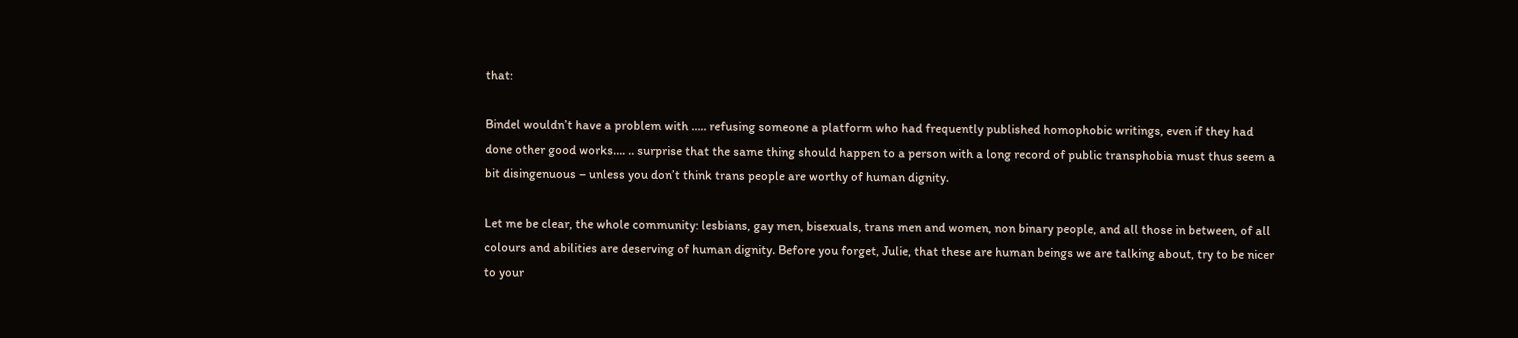that:

Bindel wouldn’t have a problem with ….. refusing someone a platform who had frequently published homophobic writings, even if they had done other good works…. .. surprise that the same thing should happen to a person with a long record of public transphobia must thus seem a bit disingenuous – unless you don’t think trans people are worthy of human dignity.

Let me be clear, the whole community: lesbians, gay men, bisexuals, trans men and women, non binary people, and all those in between, of all colours and abilities are deserving of human dignity. Before you forget, Julie, that these are human beings we are talking about, try to be nicer to your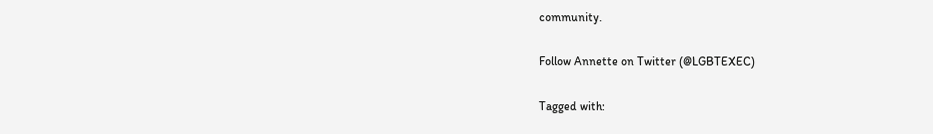community.

Follow Annette on Twitter (@LGBTEXEC)

Tagged with: